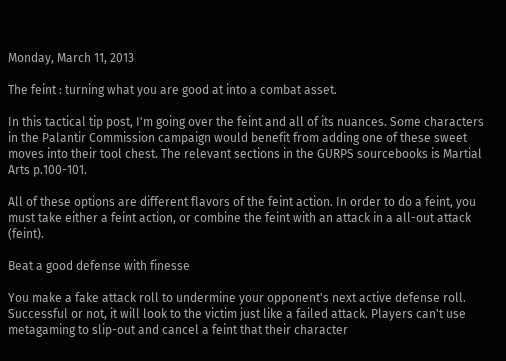Monday, March 11, 2013

The feint : turning what you are good at into a combat asset.

In this tactical tip post, I'm going over the feint and all of its nuances. Some characters in the Palantir Commission campaign would benefit from adding one of these sweet moves into their tool chest. The relevant sections in the GURPS sourcebooks is Martial Arts p.100-101.

All of these options are different flavors of the feint action. In order to do a feint, you must take either a feint action, or combine the feint with an attack in a all-out attack (feint).

Beat a good defense with finesse

You make a fake attack roll to undermine your opponent's next active defense roll. Successful or not, it will look to the victim just like a failed attack. Players can't use metagaming to slip-out and cancel a feint that their character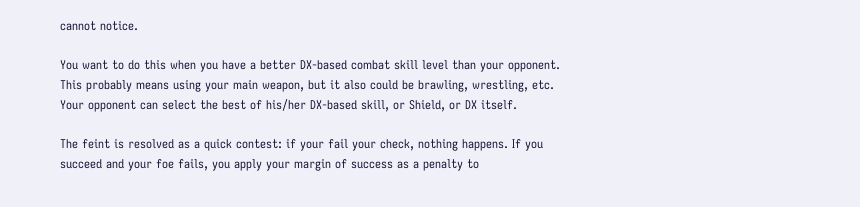cannot notice.

You want to do this when you have a better DX-based combat skill level than your opponent. This probably means using your main weapon, but it also could be brawling, wrestling, etc. Your opponent can select the best of his/her DX-based skill, or Shield, or DX itself.

The feint is resolved as a quick contest: if your fail your check, nothing happens. If you succeed and your foe fails, you apply your margin of success as a penalty to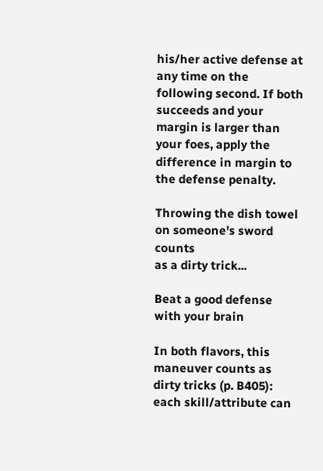his/her active defense at any time on the following second. If both succeeds and your margin is larger than your foes, apply the difference in margin to the defense penalty.

Throwing the dish towel on someone's sword counts
as a dirty trick...

Beat a good defense with your brain

In both flavors, this maneuver counts as dirty tricks (p. B405): each skill/attribute can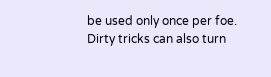be used only once per foe.  Dirty tricks can also turn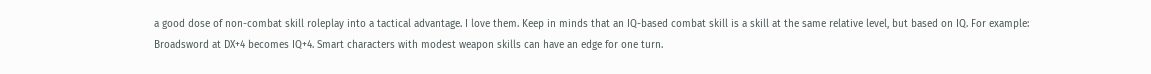a good dose of non-combat skill roleplay into a tactical advantage. I love them. Keep in minds that an IQ-based combat skill is a skill at the same relative level, but based on IQ. For example: Broadsword at DX+4 becomes IQ+4. Smart characters with modest weapon skills can have an edge for one turn.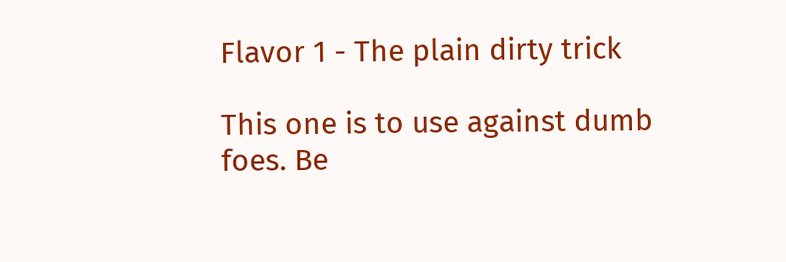Flavor 1 - The plain dirty trick

This one is to use against dumb foes. Be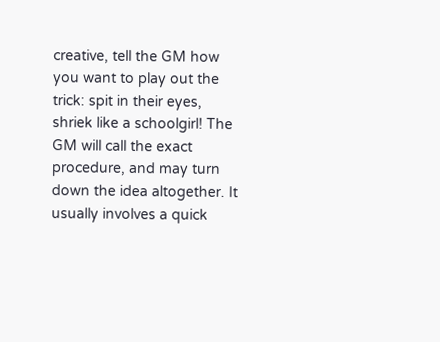creative, tell the GM how you want to play out the trick: spit in their eyes, shriek like a schoolgirl! The GM will call the exact procedure, and may turn down the idea altogether. It usually involves a quick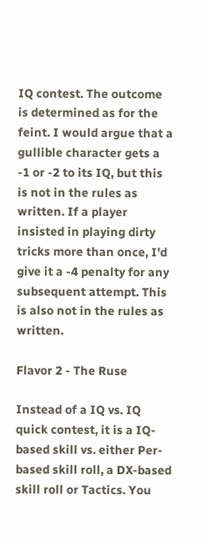IQ contest. The outcome is determined as for the feint. I would argue that a gullible character gets a -1 or -2 to its IQ, but this is not in the rules as written. If a player insisted in playing dirty tricks more than once, I'd give it a -4 penalty for any subsequent attempt. This is also not in the rules as written.

Flavor 2 - The Ruse

Instead of a IQ vs. IQ quick contest, it is a IQ-based skill vs. either Per-based skill roll, a DX-based skill roll or Tactics. You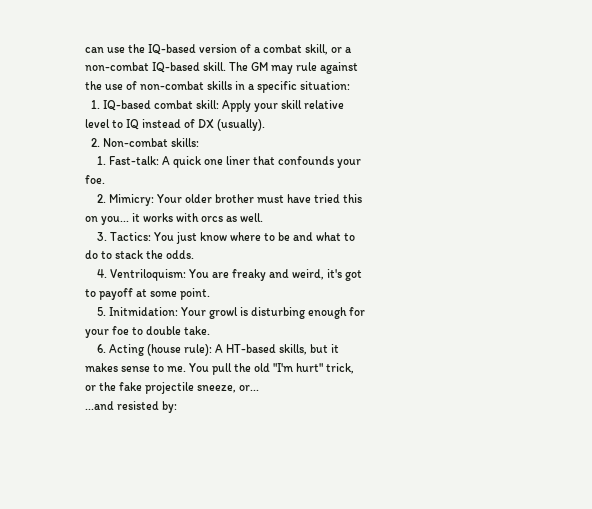can use the IQ-based version of a combat skill, or a non-combat IQ-based skill. The GM may rule against the use of non-combat skills in a specific situation:
  1. IQ-based combat skill: Apply your skill relative level to IQ instead of DX (usually).
  2. Non-combat skills:
    1. Fast-talk: A quick one liner that confounds your foe.
    2. Mimicry: Your older brother must have tried this on you... it works with orcs as well.
    3. Tactics: You just know where to be and what to do to stack the odds.
    4. Ventriloquism: You are freaky and weird, it's got to payoff at some point.
    5. Initmidation: Your growl is disturbing enough for your foe to double take.
    6. Acting (house rule): A HT-based skills, but it makes sense to me. You pull the old "I'm hurt" trick, or the fake projectile sneeze, or...
...and resisted by: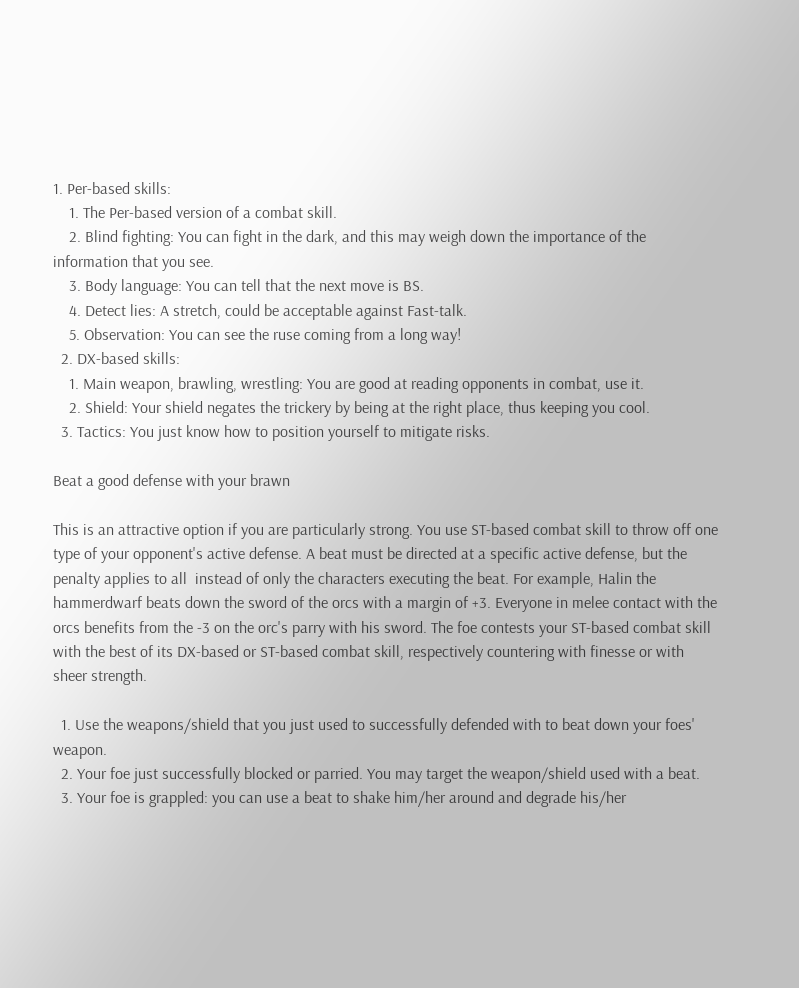1. Per-based skills:
    1. The Per-based version of a combat skill.
    2. Blind fighting: You can fight in the dark, and this may weigh down the importance of the information that you see.
    3. Body language: You can tell that the next move is BS.
    4. Detect lies: A stretch, could be acceptable against Fast-talk.
    5. Observation: You can see the ruse coming from a long way!
  2. DX-based skills:
    1. Main weapon, brawling, wrestling: You are good at reading opponents in combat, use it.
    2. Shield: Your shield negates the trickery by being at the right place, thus keeping you cool.
  3. Tactics: You just know how to position yourself to mitigate risks.

Beat a good defense with your brawn

This is an attractive option if you are particularly strong. You use ST-based combat skill to throw off one type of your opponent's active defense. A beat must be directed at a specific active defense, but the penalty applies to all  instead of only the characters executing the beat. For example, Halin the hammerdwarf beats down the sword of the orcs with a margin of +3. Everyone in melee contact with the orcs benefits from the -3 on the orc's parry with his sword. The foe contests your ST-based combat skill with the best of its DX-based or ST-based combat skill, respectively countering with finesse or with sheer strength.

  1. Use the weapons/shield that you just used to successfully defended with to beat down your foes' weapon.
  2. Your foe just successfully blocked or parried. You may target the weapon/shield used with a beat.
  3. Your foe is grappled: you can use a beat to shake him/her around and degrade his/her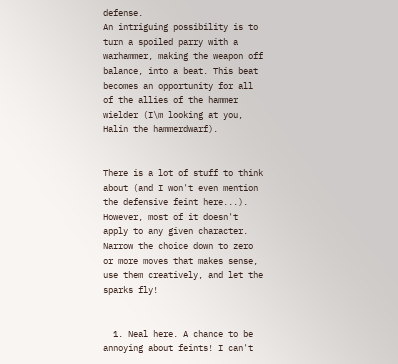defense.
An intriguing possibility is to turn a spoiled parry with a warhammer, making the weapon off balance, into a beat. This beat becomes an opportunity for all of the allies of the hammer wielder (I\m looking at you, Halin the hammerdwarf).


There is a lot of stuff to think about (and I won't even mention the defensive feint here...). However, most of it doesn't apply to any given character. Narrow the choice down to zero or more moves that makes sense, use them creatively, and let the sparks fly!


  1. Neal here. A chance to be annoying about feints! I can't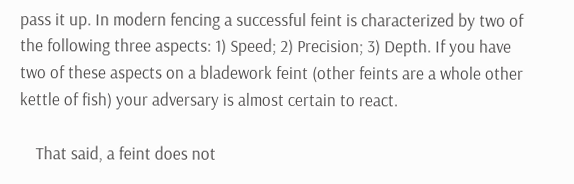pass it up. In modern fencing a successful feint is characterized by two of the following three aspects: 1) Speed; 2) Precision; 3) Depth. If you have two of these aspects on a bladework feint (other feints are a whole other kettle of fish) your adversary is almost certain to react.

    That said, a feint does not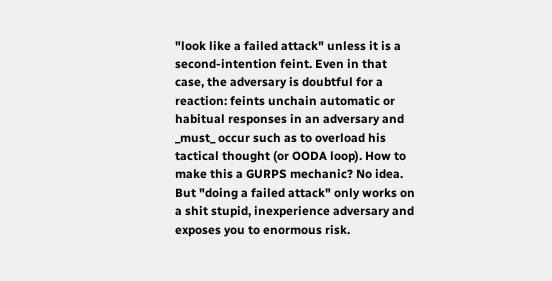"look like a failed attack" unless it is a second-intention feint. Even in that case, the adversary is doubtful for a reaction: feints unchain automatic or habitual responses in an adversary and _must_ occur such as to overload his tactical thought (or OODA loop). How to make this a GURPS mechanic? No idea. But "doing a failed attack" only works on a shit stupid, inexperience adversary and exposes you to enormous risk.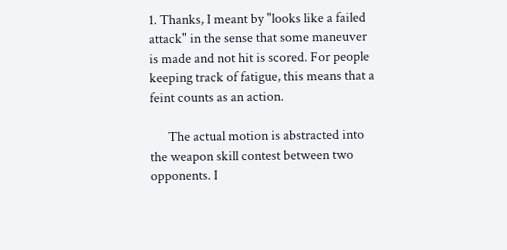1. Thanks, I meant by "looks like a failed attack" in the sense that some maneuver is made and not hit is scored. For people keeping track of fatigue, this means that a feint counts as an action.

      The actual motion is abstracted into the weapon skill contest between two opponents. I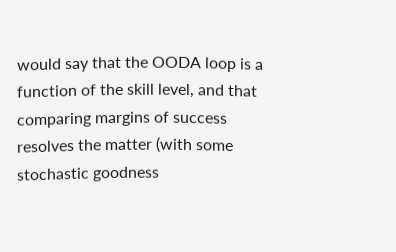would say that the OODA loop is a function of the skill level, and that comparing margins of success resolves the matter (with some stochastic goodness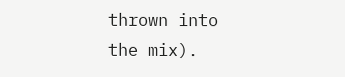thrown into the mix).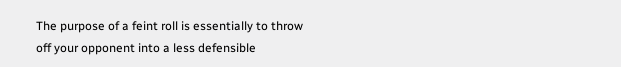The purpose of a feint roll is essentially to throw off your opponent into a less defensible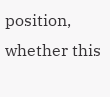position, whether this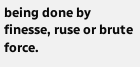being done by finesse, ruse or brute force.